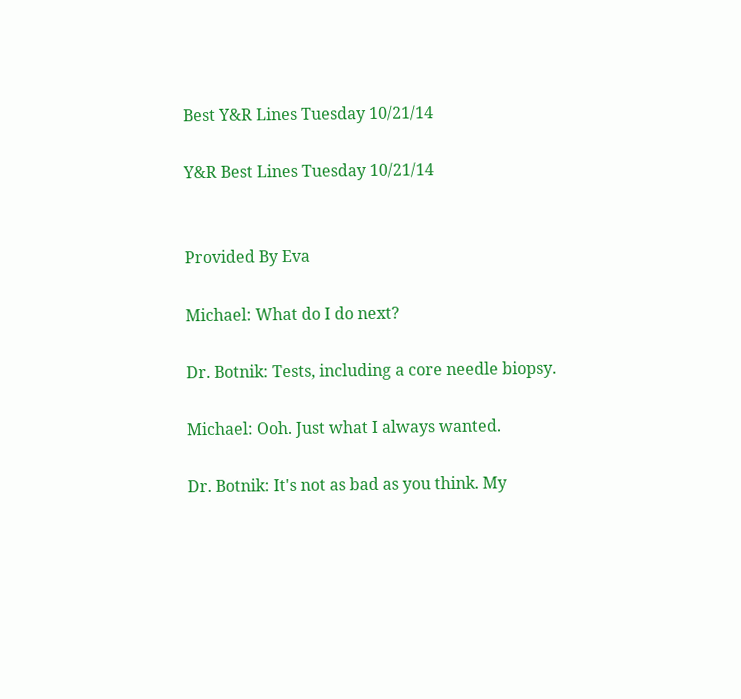Best Y&R Lines Tuesday 10/21/14

Y&R Best Lines Tuesday 10/21/14


Provided By Eva

Michael: What do I do next?

Dr. Botnik: Tests, including a core needle biopsy.

Michael: Ooh. Just what I always wanted.

Dr. Botnik: It's not as bad as you think. My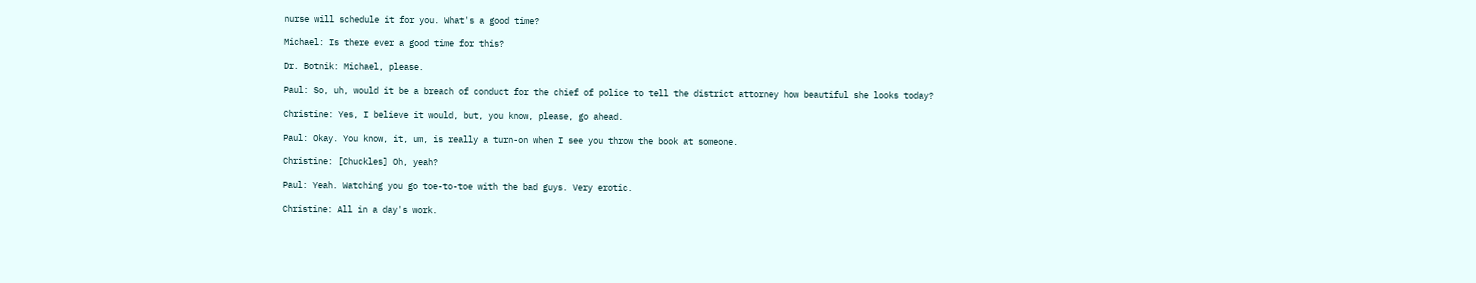nurse will schedule it for you. What's a good time?

Michael: Is there ever a good time for this?

Dr. Botnik: Michael, please.

Paul: So, uh, would it be a breach of conduct for the chief of police to tell the district attorney how beautiful she looks today?

Christine: Yes, I believe it would, but, you know, please, go ahead.

Paul: Okay. You know, it, um, is really a turn-on when I see you throw the book at someone.

Christine: [Chuckles] Oh, yeah?

Paul: Yeah. Watching you go toe-to-toe with the bad guys. Very erotic.

Christine: All in a day's work.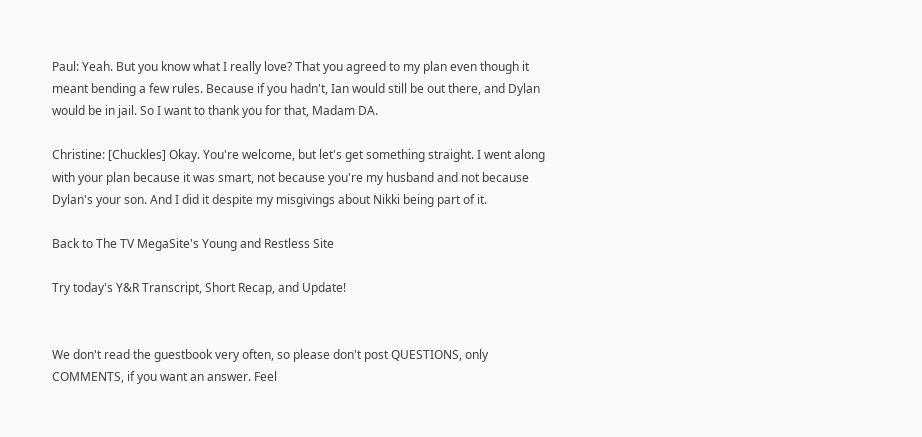Paul: Yeah. But you know what I really love? That you agreed to my plan even though it meant bending a few rules. Because if you hadn't, Ian would still be out there, and Dylan would be in jail. So I want to thank you for that, Madam DA.

Christine: [Chuckles] Okay. You're welcome, but let's get something straight. I went along with your plan because it was smart, not because you're my husband and not because Dylan's your son. And I did it despite my misgivings about Nikki being part of it.

Back to The TV MegaSite's Young and Restless Site

Try today's Y&R Transcript, Short Recap, and Update!


We don't read the guestbook very often, so please don't post QUESTIONS, only COMMENTS, if you want an answer. Feel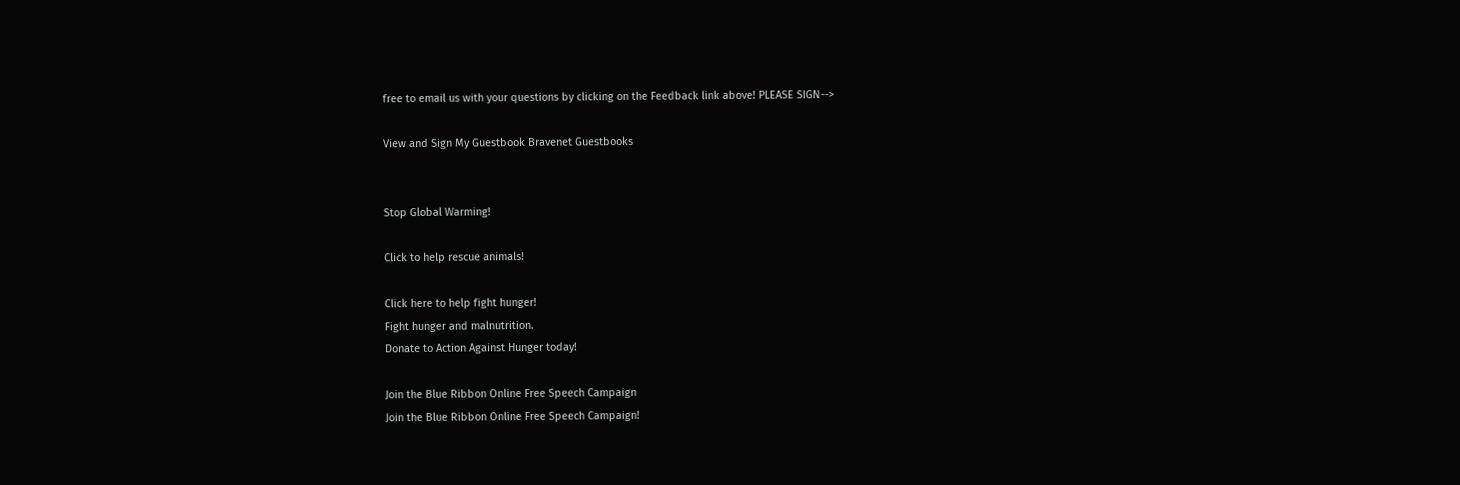free to email us with your questions by clicking on the Feedback link above! PLEASE SIGN-->

View and Sign My Guestbook Bravenet Guestbooks


Stop Global Warming!

Click to help rescue animals!

Click here to help fight hunger!
Fight hunger and malnutrition.
Donate to Action Against Hunger today!

Join the Blue Ribbon Online Free Speech Campaign
Join the Blue Ribbon Online Free Speech Campaign!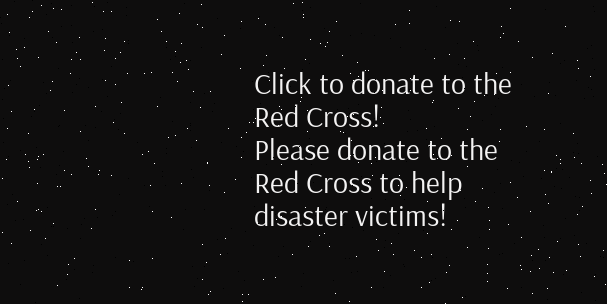Click to donate to the Red Cross!
Please donate to the Red Cross to help disaster victims!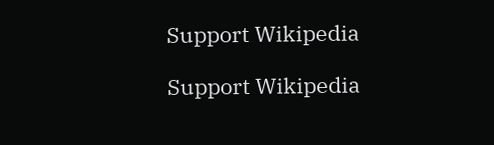Support Wikipedia

Support Wikipedia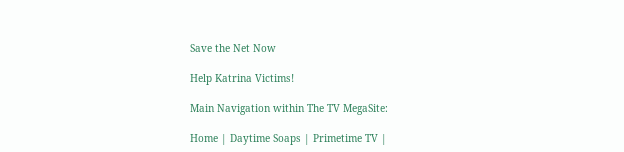Save the Net Now

Help Katrina Victims!

Main Navigation within The TV MegaSite:

Home | Daytime Soaps | Primetime TV |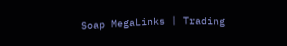Soap MegaLinks | Trading